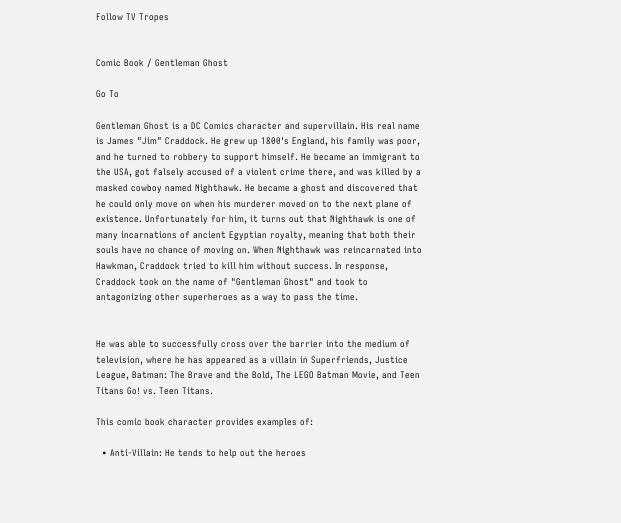Follow TV Tropes


Comic Book / Gentleman Ghost

Go To

Gentleman Ghost is a DC Comics character and supervillain. His real name is James "Jim" Craddock. He grew up 1800's England, his family was poor, and he turned to robbery to support himself. He became an immigrant to the USA, got falsely accused of a violent crime there, and was killed by a masked cowboy named Nighthawk. He became a ghost and discovered that he could only move on when his murderer moved on to the next plane of existence. Unfortunately for him, it turns out that Nighthawk is one of many incarnations of ancient Egyptian royalty, meaning that both their souls have no chance of moving on. When Nighthawk was reincarnated into Hawkman, Craddock tried to kill him without success. In response, Craddock took on the name of "Gentleman Ghost" and took to antagonizing other superheroes as a way to pass the time.


He was able to successfully cross over the barrier into the medium of television, where he has appeared as a villain in Superfriends, Justice League, Batman: The Brave and the Bold, The LEGO Batman Movie, and Teen Titans Go! vs. Teen Titans.

This comic book character provides examples of:

  • Anti-Villain: He tends to help out the heroes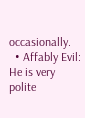occasionally.
  • Affably Evil: He is very polite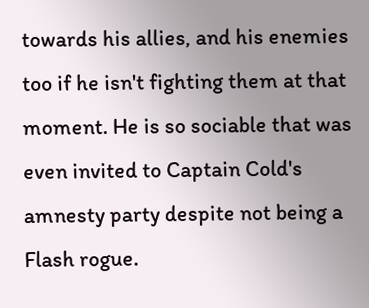towards his allies, and his enemies too if he isn't fighting them at that moment. He is so sociable that was even invited to Captain Cold's amnesty party despite not being a Flash rogue.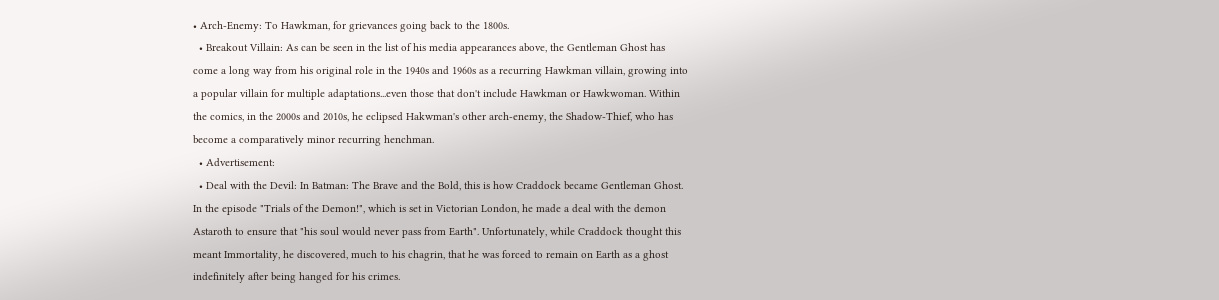• Arch-Enemy: To Hawkman, for grievances going back to the 1800s.
  • Breakout Villain: As can be seen in the list of his media appearances above, the Gentleman Ghost has come a long way from his original role in the 1940s and 1960s as a recurring Hawkman villain, growing into a popular villain for multiple adaptations...even those that don't include Hawkman or Hawkwoman. Within the comics, in the 2000s and 2010s, he eclipsed Hakwman's other arch-enemy, the Shadow-Thief, who has become a comparatively minor recurring henchman.
  • Advertisement:
  • Deal with the Devil: In Batman: The Brave and the Bold, this is how Craddock became Gentleman Ghost. In the episode "Trials of the Demon!", which is set in Victorian London, he made a deal with the demon Astaroth to ensure that "his soul would never pass from Earth". Unfortunately, while Craddock thought this meant Immortality, he discovered, much to his chagrin, that he was forced to remain on Earth as a ghost indefinitely after being hanged for his crimes.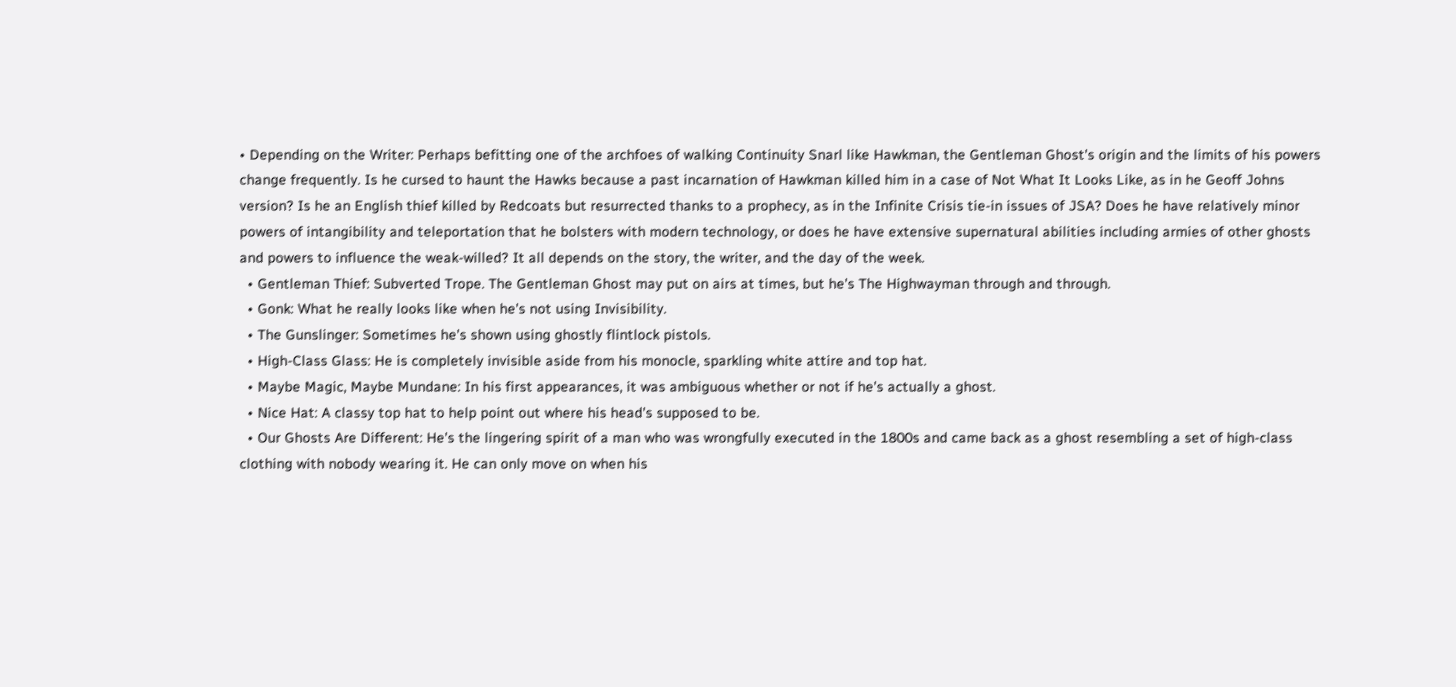• Depending on the Writer: Perhaps befitting one of the archfoes of walking Continuity Snarl like Hawkman, the Gentleman Ghost's origin and the limits of his powers change frequently. Is he cursed to haunt the Hawks because a past incarnation of Hawkman killed him in a case of Not What It Looks Like, as in he Geoff Johns version? Is he an English thief killed by Redcoats but resurrected thanks to a prophecy, as in the Infinite Crisis tie-in issues of JSA? Does he have relatively minor powers of intangibility and teleportation that he bolsters with modern technology, or does he have extensive supernatural abilities including armies of other ghosts and powers to influence the weak-willed? It all depends on the story, the writer, and the day of the week.
  • Gentleman Thief: Subverted Trope. The Gentleman Ghost may put on airs at times, but he's The Highwayman through and through.
  • Gonk: What he really looks like when he's not using Invisibility.
  • The Gunslinger: Sometimes he's shown using ghostly flintlock pistols.
  • High-Class Glass: He is completely invisible aside from his monocle, sparkling white attire and top hat.
  • Maybe Magic, Maybe Mundane: In his first appearances, it was ambiguous whether or not if he's actually a ghost.
  • Nice Hat: A classy top hat to help point out where his head's supposed to be.
  • Our Ghosts Are Different: He's the lingering spirit of a man who was wrongfully executed in the 1800s and came back as a ghost resembling a set of high-class clothing with nobody wearing it. He can only move on when his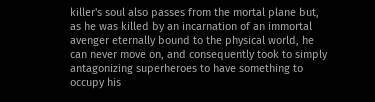killer's soul also passes from the mortal plane but, as he was killed by an incarnation of an immortal avenger eternally bound to the physical world, he can never move on, and consequently took to simply antagonizing superheroes to have something to occupy his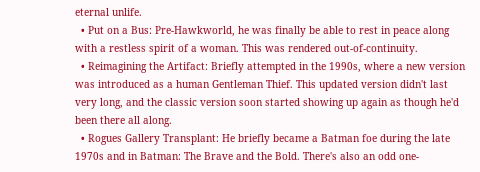eternal unlife.
  • Put on a Bus: Pre-Hawkworld, he was finally be able to rest in peace along with a restless spirit of a woman. This was rendered out-of-continuity.
  • Reimagining the Artifact: Briefly attempted in the 1990s, where a new version was introduced as a human Gentleman Thief. This updated version didn't last very long, and the classic version soon started showing up again as though he'd been there all along.
  • Rogues Gallery Transplant: He briefly became a Batman foe during the late 1970s and in Batman: The Brave and the Bold. There's also an odd one-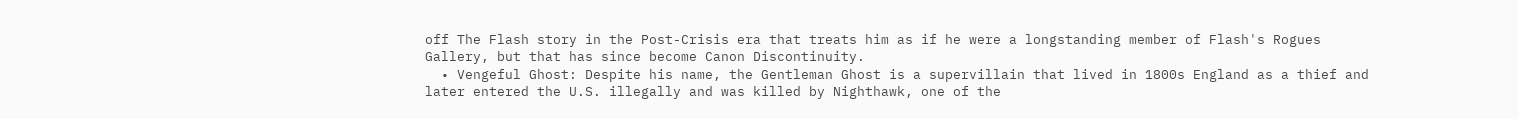off The Flash story in the Post-Crisis era that treats him as if he were a longstanding member of Flash's Rogues Gallery, but that has since become Canon Discontinuity.
  • Vengeful Ghost: Despite his name, the Gentleman Ghost is a supervillain that lived in 1800s England as a thief and later entered the U.S. illegally and was killed by Nighthawk, one of the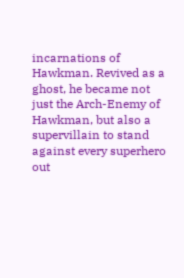incarnations of Hawkman. Revived as a ghost, he became not just the Arch-Enemy of Hawkman, but also a supervillain to stand against every superhero out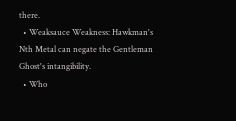there.
  • Weaksauce Weakness: Hawkman's Nth Metal can negate the Gentleman Ghost's intangibility.
  • Who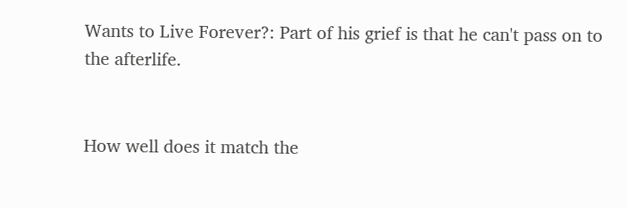Wants to Live Forever?: Part of his grief is that he can't pass on to the afterlife.


How well does it match the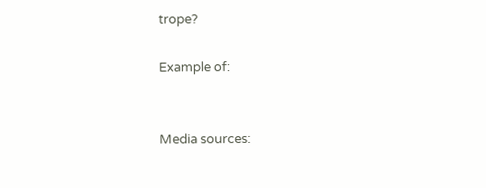trope?

Example of:


Media sources: